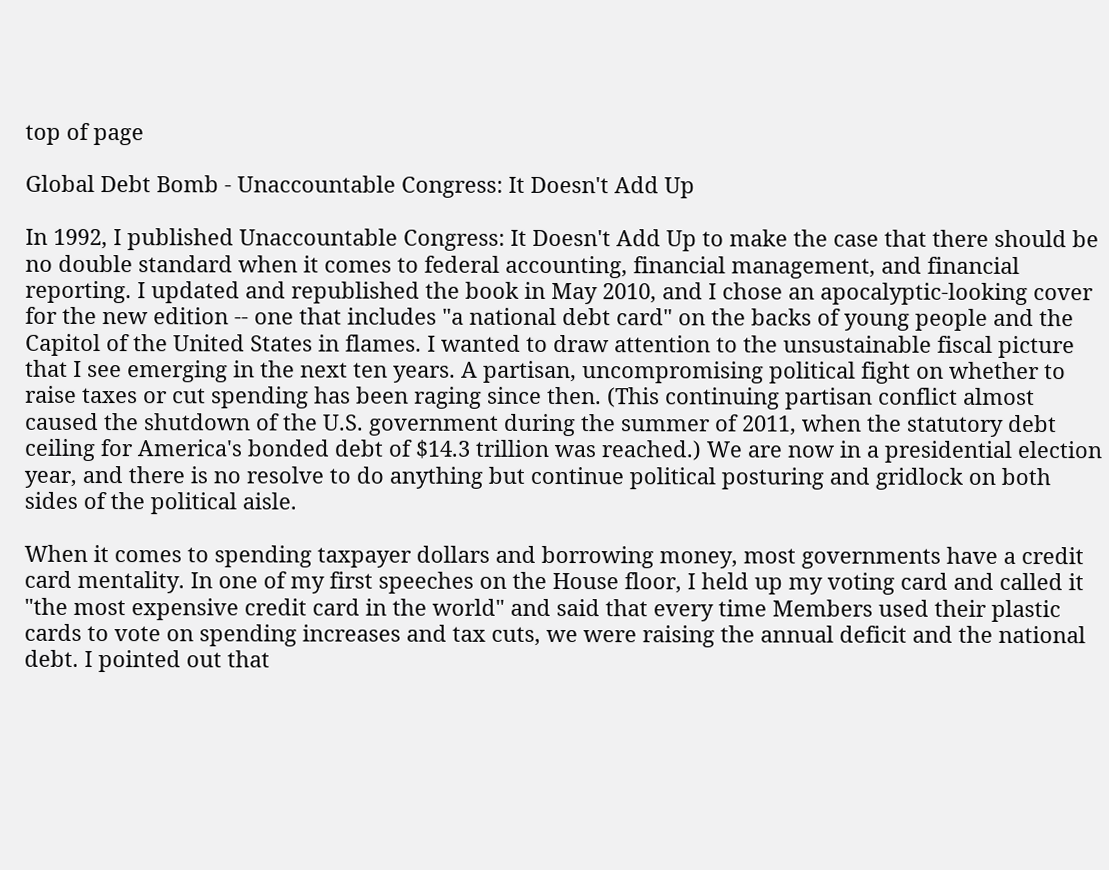top of page

Global Debt Bomb - Unaccountable Congress: It Doesn't Add Up

In 1992, I published Unaccountable Congress: It Doesn't Add Up to make the case that there should be no double standard when it comes to federal accounting, financial management, and financial reporting. I updated and republished the book in May 2010, and I chose an apocalyptic-looking cover for the new edition -- one that includes "a national debt card" on the backs of young people and the Capitol of the United States in flames. I wanted to draw attention to the unsustainable fiscal picture that I see emerging in the next ten years. A partisan, uncompromising political fight on whether to raise taxes or cut spending has been raging since then. (This continuing partisan conflict almost caused the shutdown of the U.S. government during the summer of 2011, when the statutory debt ceiling for America's bonded debt of $14.3 trillion was reached.) We are now in a presidential election year, and there is no resolve to do anything but continue political posturing and gridlock on both sides of the political aisle.

When it comes to spending taxpayer dollars and borrowing money, most governments have a credit card mentality. In one of my first speeches on the House floor, I held up my voting card and called it "the most expensive credit card in the world" and said that every time Members used their plastic cards to vote on spending increases and tax cuts, we were raising the annual deficit and the national debt. I pointed out that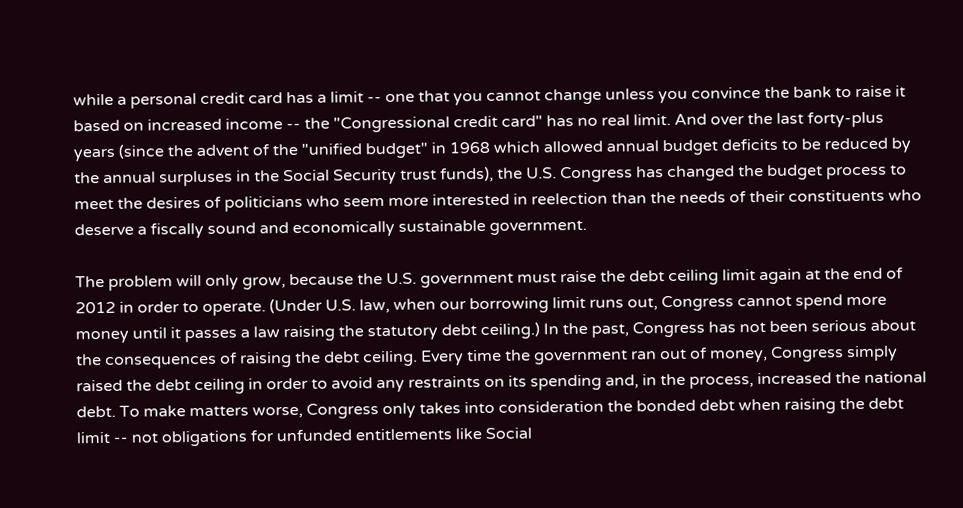while a personal credit card has a limit -- one that you cannot change unless you convince the bank to raise it based on increased income -- the "Congressional credit card" has no real limit. And over the last forty-plus years (since the advent of the "unified budget" in 1968 which allowed annual budget deficits to be reduced by the annual surpluses in the Social Security trust funds), the U.S. Congress has changed the budget process to meet the desires of politicians who seem more interested in reelection than the needs of their constituents who deserve a fiscally sound and economically sustainable government.

The problem will only grow, because the U.S. government must raise the debt ceiling limit again at the end of 2012 in order to operate. (Under U.S. law, when our borrowing limit runs out, Congress cannot spend more money until it passes a law raising the statutory debt ceiling.) In the past, Congress has not been serious about the consequences of raising the debt ceiling. Every time the government ran out of money, Congress simply raised the debt ceiling in order to avoid any restraints on its spending and, in the process, increased the national debt. To make matters worse, Congress only takes into consideration the bonded debt when raising the debt limit -- not obligations for unfunded entitlements like Social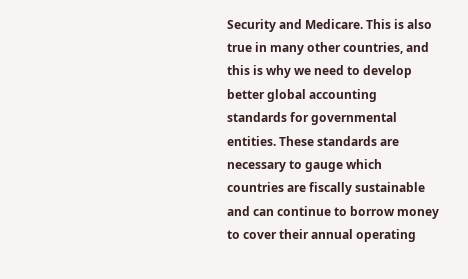Security and Medicare. This is also true in many other countries, and this is why we need to develop better global accounting standards for governmental entities. These standards are necessary to gauge which countries are fiscally sustainable and can continue to borrow money to cover their annual operating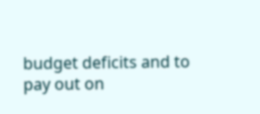budget deficits and to pay out on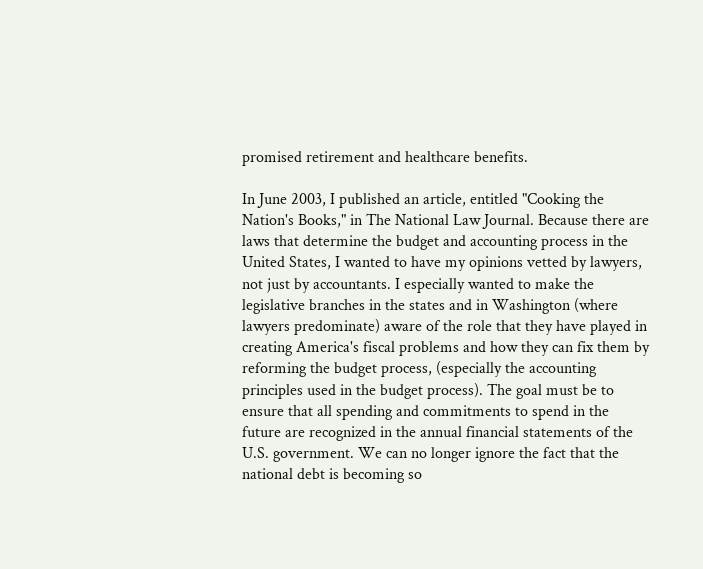promised retirement and healthcare benefits.

In June 2003, I published an article, entitled "Cooking the Nation's Books," in The National Law Journal. Because there are laws that determine the budget and accounting process in the United States, I wanted to have my opinions vetted by lawyers, not just by accountants. I especially wanted to make the legislative branches in the states and in Washington (where lawyers predominate) aware of the role that they have played in creating America's fiscal problems and how they can fix them by reforming the budget process, (especially the accounting principles used in the budget process). The goal must be to ensure that all spending and commitments to spend in the future are recognized in the annual financial statements of the U.S. government. We can no longer ignore the fact that the national debt is becoming so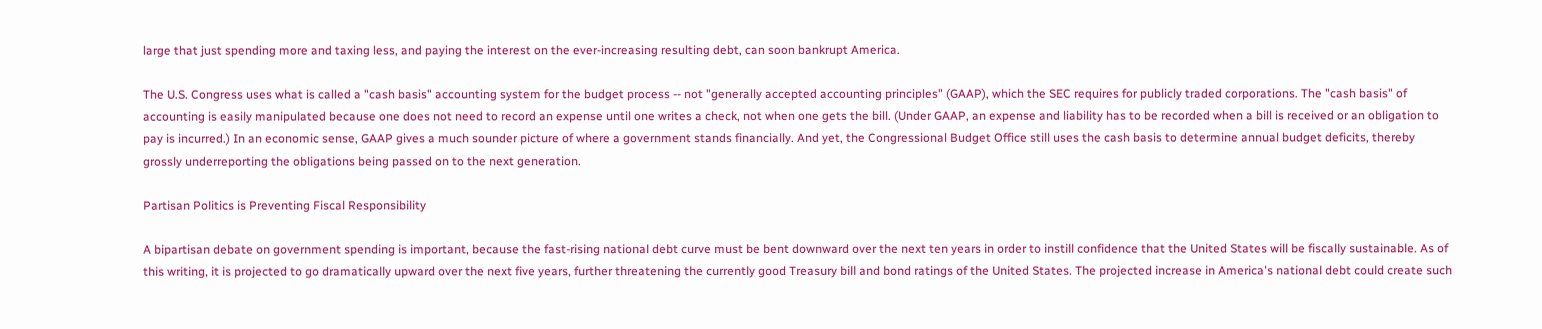large that just spending more and taxing less, and paying the interest on the ever-increasing resulting debt, can soon bankrupt America.

The U.S. Congress uses what is called a "cash basis" accounting system for the budget process -- not "generally accepted accounting principles" (GAAP), which the SEC requires for publicly traded corporations. The "cash basis" of accounting is easily manipulated because one does not need to record an expense until one writes a check, not when one gets the bill. (Under GAAP, an expense and liability has to be recorded when a bill is received or an obligation to pay is incurred.) In an economic sense, GAAP gives a much sounder picture of where a government stands financially. And yet, the Congressional Budget Office still uses the cash basis to determine annual budget deficits, thereby grossly underreporting the obligations being passed on to the next generation.

Partisan Politics is Preventing Fiscal Responsibility

A bipartisan debate on government spending is important, because the fast-rising national debt curve must be bent downward over the next ten years in order to instill confidence that the United States will be fiscally sustainable. As of this writing, it is projected to go dramatically upward over the next five years, further threatening the currently good Treasury bill and bond ratings of the United States. The projected increase in America's national debt could create such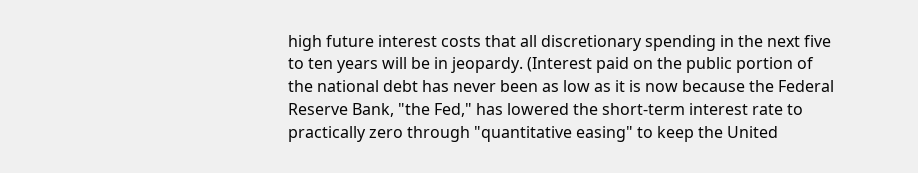high future interest costs that all discretionary spending in the next five to ten years will be in jeopardy. (Interest paid on the public portion of the national debt has never been as low as it is now because the Federal Reserve Bank, "the Fed," has lowered the short-term interest rate to practically zero through "quantitative easing" to keep the United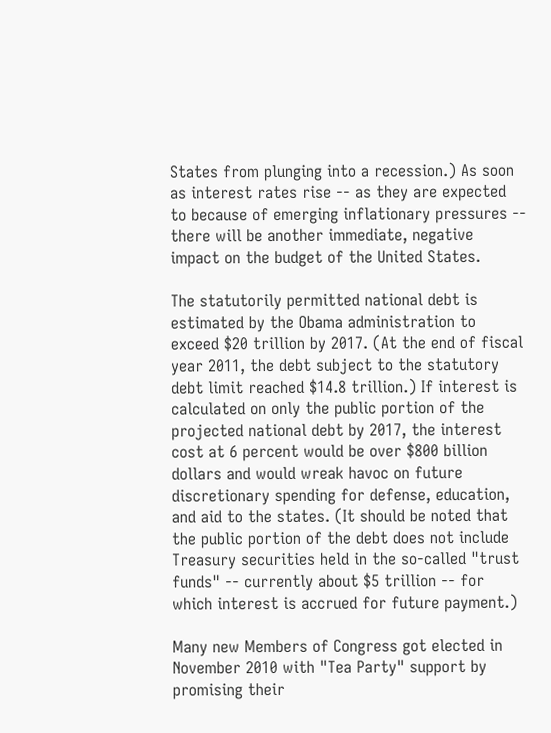States from plunging into a recession.) As soon as interest rates rise -- as they are expected to because of emerging inflationary pressures -- there will be another immediate, negative impact on the budget of the United States.

The statutorily permitted national debt is estimated by the Obama administration to exceed $20 trillion by 2017. (At the end of fiscal year 2011, the debt subject to the statutory debt limit reached $14.8 trillion.) If interest is calculated on only the public portion of the projected national debt by 2017, the interest cost at 6 percent would be over $800 billion dollars and would wreak havoc on future discretionary spending for defense, education, and aid to the states. (It should be noted that the public portion of the debt does not include Treasury securities held in the so-called "trust funds" -- currently about $5 trillion -- for which interest is accrued for future payment.)

Many new Members of Congress got elected in November 2010 with "Tea Party" support by promising their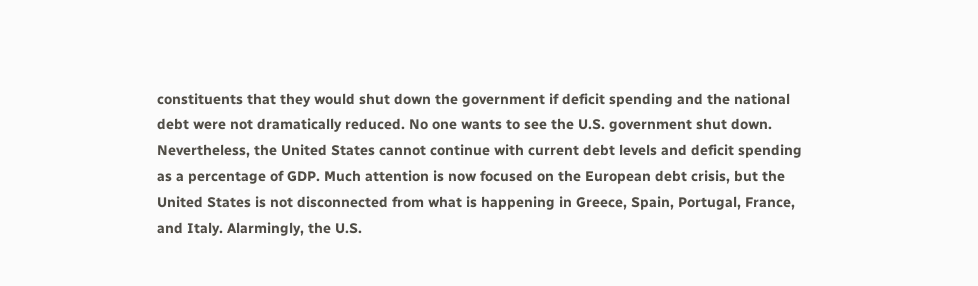constituents that they would shut down the government if deficit spending and the national debt were not dramatically reduced. No one wants to see the U.S. government shut down. Nevertheless, the United States cannot continue with current debt levels and deficit spending as a percentage of GDP. Much attention is now focused on the European debt crisis, but the United States is not disconnected from what is happening in Greece, Spain, Portugal, France, and Italy. Alarmingly, the U.S.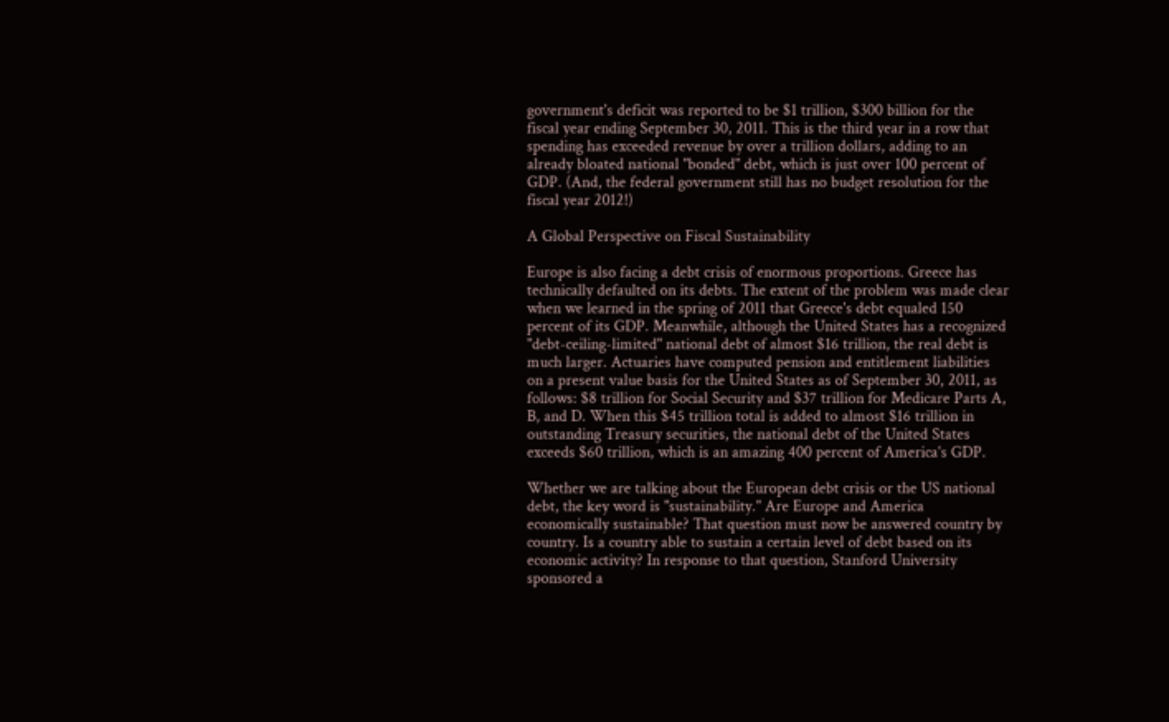government's deficit was reported to be $1 trillion, $300 billion for the fiscal year ending September 30, 2011. This is the third year in a row that spending has exceeded revenue by over a trillion dollars, adding to an already bloated national "bonded" debt, which is just over 100 percent of GDP. (And, the federal government still has no budget resolution for the fiscal year 2012!)

A Global Perspective on Fiscal Sustainability

Europe is also facing a debt crisis of enormous proportions. Greece has technically defaulted on its debts. The extent of the problem was made clear when we learned in the spring of 2011 that Greece's debt equaled 150 percent of its GDP. Meanwhile, although the United States has a recognized "debt-ceiling-limited" national debt of almost $16 trillion, the real debt is much larger. Actuaries have computed pension and entitlement liabilities on a present value basis for the United States as of September 30, 2011, as follows: $8 trillion for Social Security and $37 trillion for Medicare Parts A, B, and D. When this $45 trillion total is added to almost $16 trillion in outstanding Treasury securities, the national debt of the United States exceeds $60 trillion, which is an amazing 400 percent of America's GDP.

Whether we are talking about the European debt crisis or the US national debt, the key word is "sustainability." Are Europe and America economically sustainable? That question must now be answered country by country. Is a country able to sustain a certain level of debt based on its economic activity? In response to that question, Stanford University sponsored a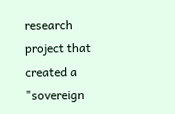research project that created a "sovereign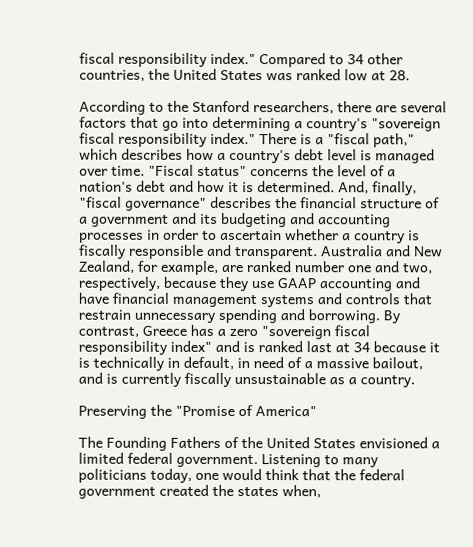fiscal responsibility index." Compared to 34 other countries, the United States was ranked low at 28.

According to the Stanford researchers, there are several factors that go into determining a country's "sovereign fiscal responsibility index." There is a "fiscal path," which describes how a country's debt level is managed over time. "Fiscal status" concerns the level of a nation's debt and how it is determined. And, finally, "fiscal governance" describes the financial structure of a government and its budgeting and accounting processes in order to ascertain whether a country is fiscally responsible and transparent. Australia and New Zealand, for example, are ranked number one and two, respectively, because they use GAAP accounting and have financial management systems and controls that restrain unnecessary spending and borrowing. By contrast, Greece has a zero "sovereign fiscal responsibility index" and is ranked last at 34 because it is technically in default, in need of a massive bailout, and is currently fiscally unsustainable as a country.

Preserving the "Promise of America"

The Founding Fathers of the United States envisioned a limited federal government. Listening to many politicians today, one would think that the federal government created the states when,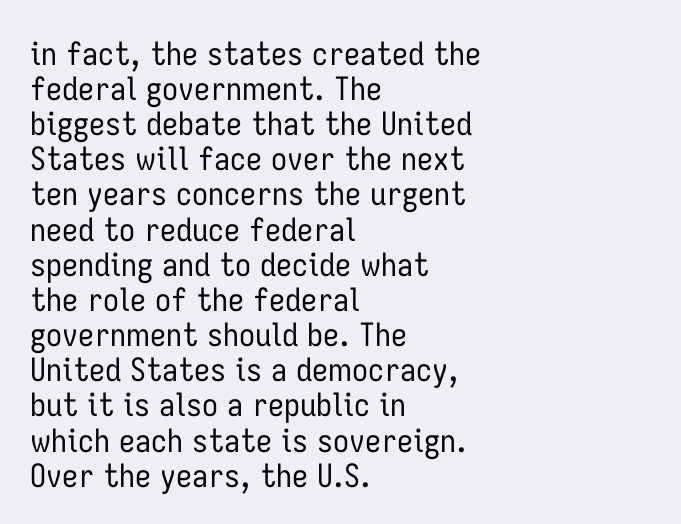in fact, the states created the federal government. The biggest debate that the United States will face over the next ten years concerns the urgent need to reduce federal spending and to decide what the role of the federal government should be. The United States is a democracy, but it is also a republic in which each state is sovereign. Over the years, the U.S.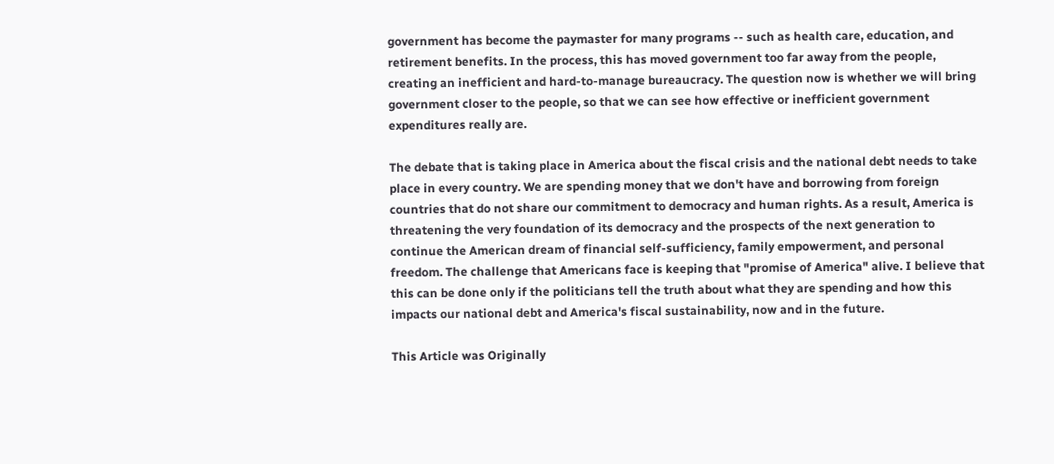government has become the paymaster for many programs -- such as health care, education, and retirement benefits. In the process, this has moved government too far away from the people, creating an inefficient and hard-to-manage bureaucracy. The question now is whether we will bring government closer to the people, so that we can see how effective or inefficient government expenditures really are.

The debate that is taking place in America about the fiscal crisis and the national debt needs to take place in every country. We are spending money that we don't have and borrowing from foreign countries that do not share our commitment to democracy and human rights. As a result, America is threatening the very foundation of its democracy and the prospects of the next generation to continue the American dream of financial self-sufficiency, family empowerment, and personal freedom. The challenge that Americans face is keeping that "promise of America" alive. I believe that this can be done only if the politicians tell the truth about what they are spending and how this impacts our national debt and America's fiscal sustainability, now and in the future.

This Article was Originally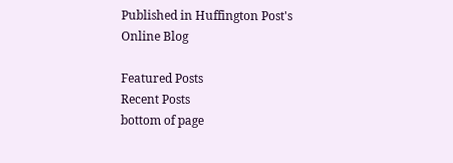Published in Huffington Post's Online Blog

Featured Posts
Recent Posts
bottom of page